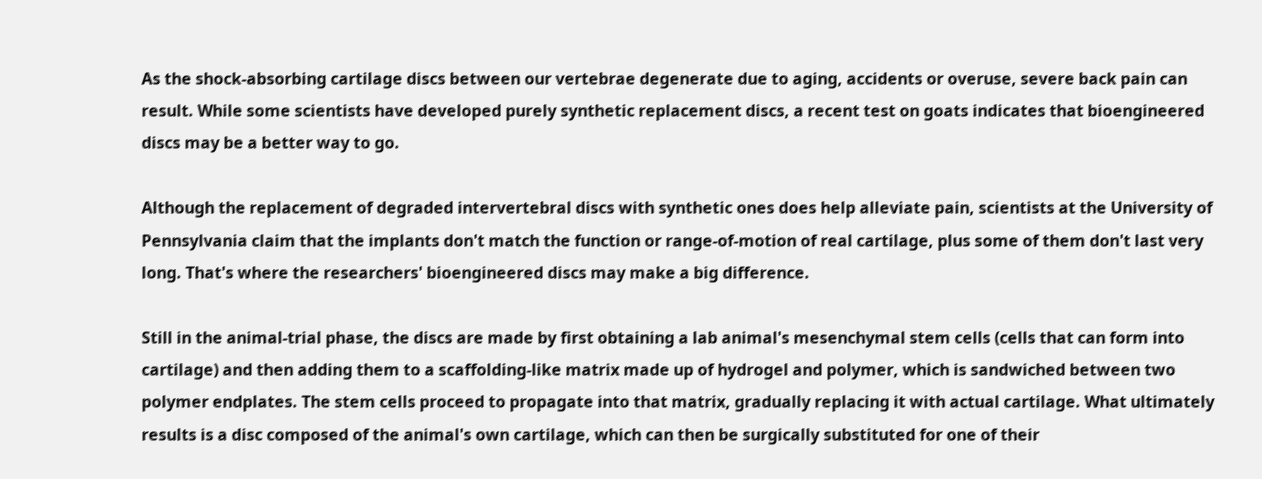As the shock-absorbing cartilage discs between our vertebrae degenerate due to aging, accidents or overuse, severe back pain can result. While some scientists have developed purely synthetic replacement discs, a recent test on goats indicates that bioengineered discs may be a better way to go.

Although the replacement of degraded intervertebral discs with synthetic ones does help alleviate pain, scientists at the University of Pennsylvania claim that the implants don't match the function or range-of-motion of real cartilage, plus some of them don't last very long. That's where the researchers' bioengineered discs may make a big difference.

Still in the animal-trial phase, the discs are made by first obtaining a lab animal's mesenchymal stem cells (cells that can form into cartilage) and then adding them to a scaffolding-like matrix made up of hydrogel and polymer, which is sandwiched between two polymer endplates. The stem cells proceed to propagate into that matrix, gradually replacing it with actual cartilage. What ultimately results is a disc composed of the animal's own cartilage, which can then be surgically substituted for one of their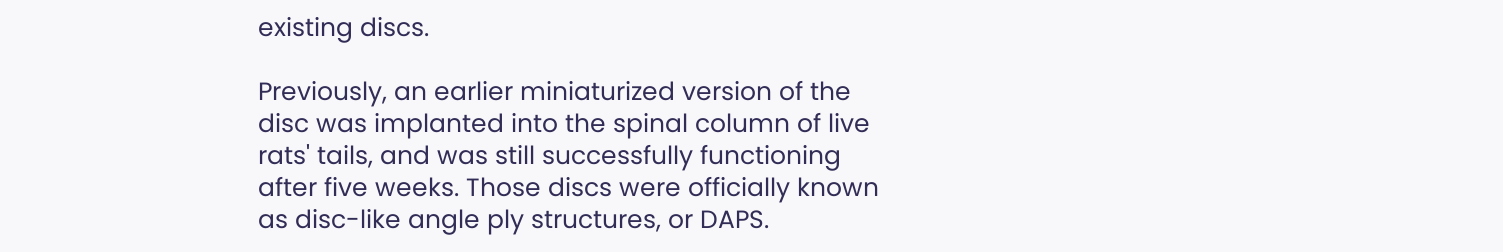existing discs.

Previously, an earlier miniaturized version of the disc was implanted into the spinal column of live rats' tails, and was still successfully functioning after five weeks. Those discs were officially known as disc-like angle ply structures, or DAPS.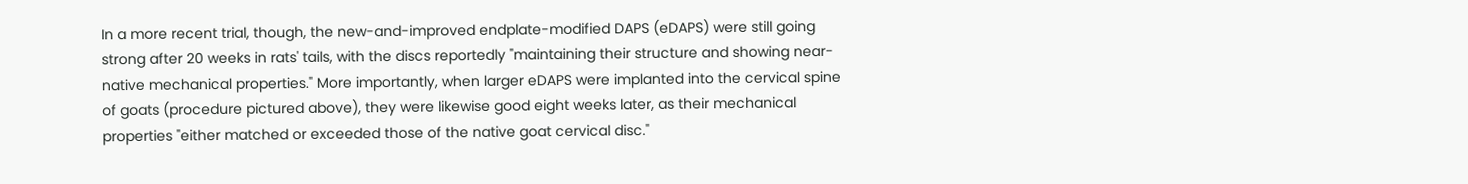In a more recent trial, though, the new-and-improved endplate-modified DAPS (eDAPS) were still going strong after 20 weeks in rats' tails, with the discs reportedly "maintaining their structure and showing near-native mechanical properties." More importantly, when larger eDAPS were implanted into the cervical spine of goats (procedure pictured above), they were likewise good eight weeks later, as their mechanical properties "either matched or exceeded those of the native goat cervical disc."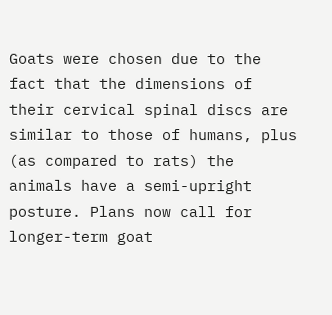Goats were chosen due to the fact that the dimensions of their cervical spinal discs are similar to those of humans, plus (as compared to rats) the animals have a semi-upright posture. Plans now call for longer-term goat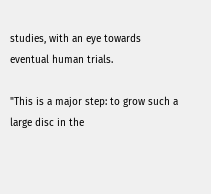studies, with an eye towards eventual human trials.

"This is a major step: to grow such a large disc in the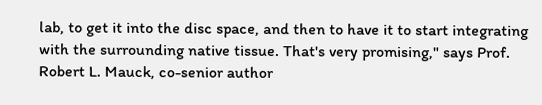lab, to get it into the disc space, and then to have it to start integrating with the surrounding native tissue. That's very promising," says Prof. Robert L. Mauck, co-senior author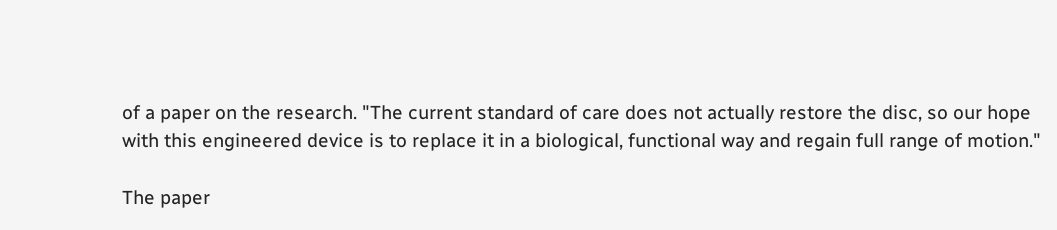of a paper on the research. "The current standard of care does not actually restore the disc, so our hope with this engineered device is to replace it in a biological, functional way and regain full range of motion."

The paper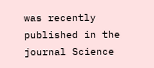was recently published in the journal Science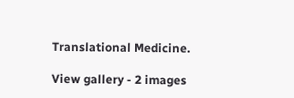Translational Medicine.

View gallery - 2 images